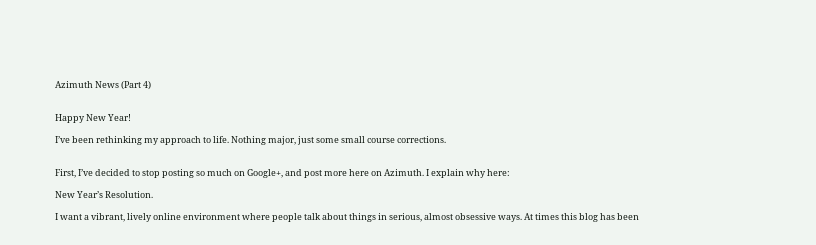Azimuth News (Part 4)


Happy New Year!

I’ve been rethinking my approach to life. Nothing major, just some small course corrections.


First, I’ve decided to stop posting so much on Google+, and post more here on Azimuth. I explain why here:

New Year’s Resolution.

I want a vibrant, lively online environment where people talk about things in serious, almost obsessive ways. At times this blog has been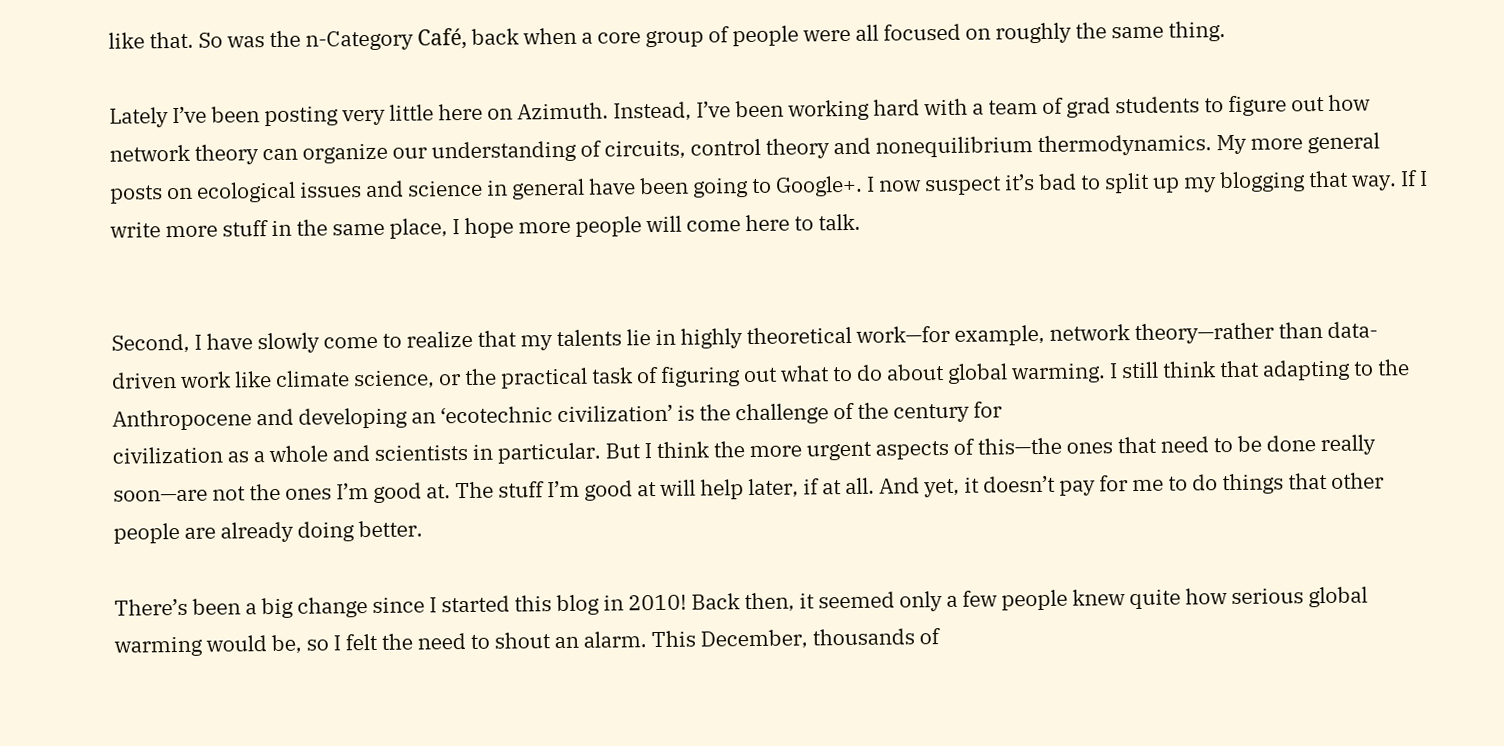like that. So was the n-Category Café, back when a core group of people were all focused on roughly the same thing.

Lately I’ve been posting very little here on Azimuth. Instead, I’ve been working hard with a team of grad students to figure out how network theory can organize our understanding of circuits, control theory and nonequilibrium thermodynamics. My more general posts on ecological issues and science in general have been going to Google+. I now suspect it’s bad to split up my blogging that way. If I write more stuff in the same place, I hope more people will come here to talk.


Second, I have slowly come to realize that my talents lie in highly theoretical work—for example, network theory—rather than data-driven work like climate science, or the practical task of figuring out what to do about global warming. I still think that adapting to the Anthropocene and developing an ‘ecotechnic civilization’ is the challenge of the century for
civilization as a whole and scientists in particular. But I think the more urgent aspects of this—the ones that need to be done really soon—are not the ones I’m good at. The stuff I’m good at will help later, if at all. And yet, it doesn’t pay for me to do things that other people are already doing better.

There’s been a big change since I started this blog in 2010! Back then, it seemed only a few people knew quite how serious global warming would be, so I felt the need to shout an alarm. This December, thousands of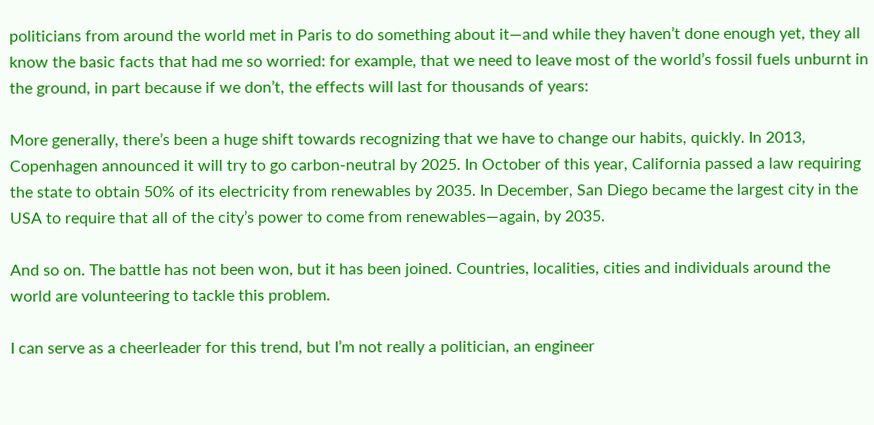politicians from around the world met in Paris to do something about it—and while they haven’t done enough yet, they all know the basic facts that had me so worried: for example, that we need to leave most of the world’s fossil fuels unburnt in the ground, in part because if we don’t, the effects will last for thousands of years:

More generally, there’s been a huge shift towards recognizing that we have to change our habits, quickly. In 2013, Copenhagen announced it will try to go carbon-neutral by 2025. In October of this year, California passed a law requiring the state to obtain 50% of its electricity from renewables by 2035. In December, San Diego became the largest city in the USA to require that all of the city’s power to come from renewables—again, by 2035.

And so on. The battle has not been won, but it has been joined. Countries, localities, cities and individuals around the world are volunteering to tackle this problem.

I can serve as a cheerleader for this trend, but I’m not really a politician, an engineer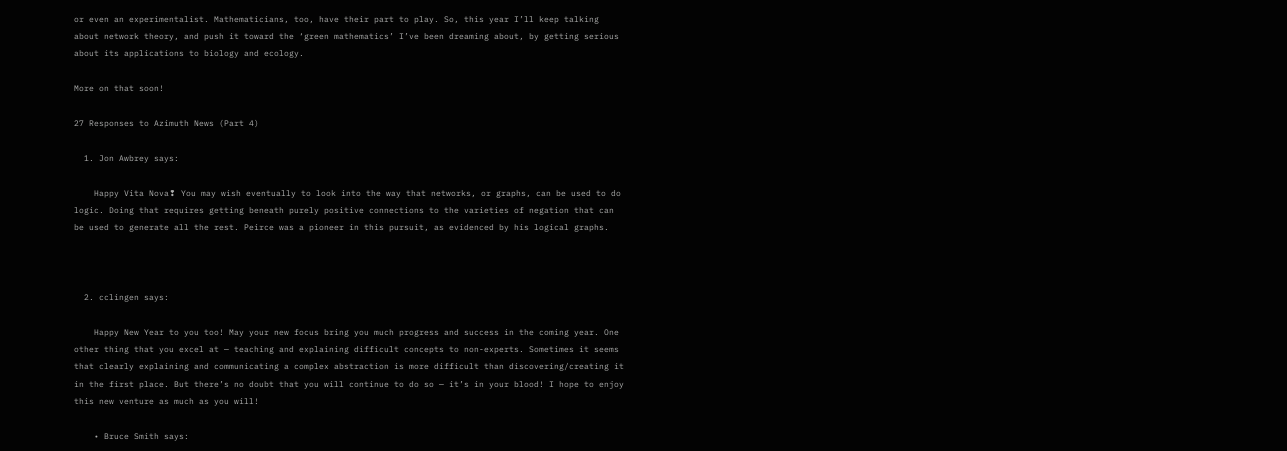or even an experimentalist. Mathematicians, too, have their part to play. So, this year I’ll keep talking about network theory, and push it toward the ‘green mathematics’ I’ve been dreaming about, by getting serious about its applications to biology and ecology.

More on that soon!

27 Responses to Azimuth News (Part 4)

  1. Jon Awbrey says:

    Happy Vita Nova❢ You may wish eventually to look into the way that networks, or graphs, can be used to do logic. Doing that requires getting beneath purely positive connections to the varieties of negation that can be used to generate all the rest. Peirce was a pioneer in this pursuit, as evidenced by his logical graphs.



  2. cclingen says:

    Happy New Year to you too! May your new focus bring you much progress and success in the coming year. One other thing that you excel at — teaching and explaining difficult concepts to non-experts. Sometimes it seems that clearly explaining and communicating a complex abstraction is more difficult than discovering/creating it in the first place. But there’s no doubt that you will continue to do so — it’s in your blood! I hope to enjoy this new venture as much as you will!

    • Bruce Smith says: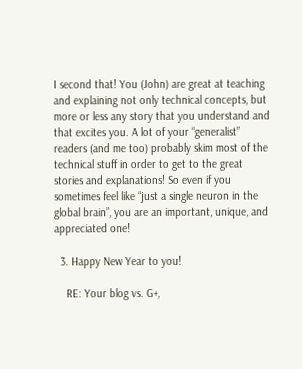I second that! You (John) are great at teaching and explaining not only technical concepts, but more or less any story that you understand and that excites you. A lot of your “generalist” readers (and me too) probably skim most of the technical stuff in order to get to the great stories and explanations! So even if you sometimes feel like “just a single neuron in the global brain”, you are an important, unique, and appreciated one!

  3. Happy New Year to you!

    RE: Your blog vs. G+,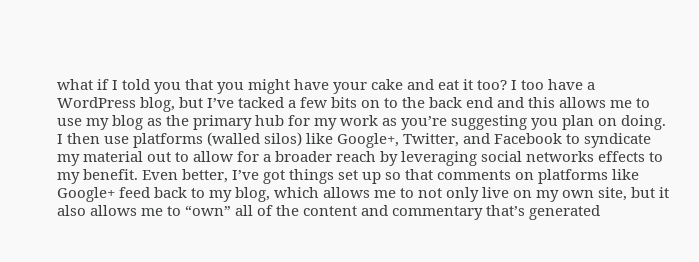what if I told you that you might have your cake and eat it too? I too have a WordPress blog, but I’ve tacked a few bits on to the back end and this allows me to use my blog as the primary hub for my work as you’re suggesting you plan on doing. I then use platforms (walled silos) like Google+, Twitter, and Facebook to syndicate my material out to allow for a broader reach by leveraging social networks effects to my benefit. Even better, I’ve got things set up so that comments on platforms like Google+ feed back to my blog, which allows me to not only live on my own site, but it also allows me to “own” all of the content and commentary that’s generated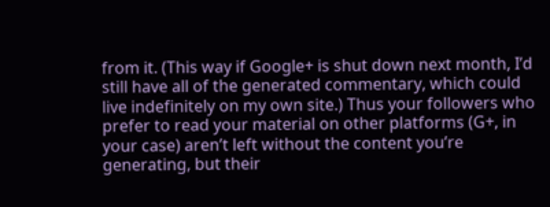from it. (This way if Google+ is shut down next month, I’d still have all of the generated commentary, which could live indefinitely on my own site.) Thus your followers who prefer to read your material on other platforms (G+, in your case) aren’t left without the content you’re generating, but their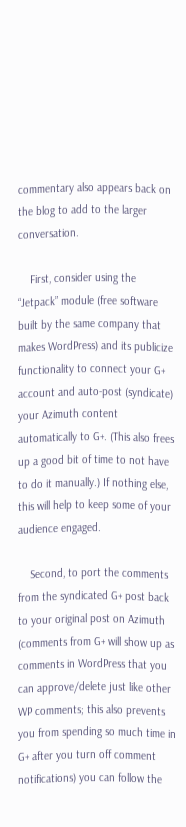commentary also appears back on the blog to add to the larger conversation.

    First, consider using the “Jetpack” module (free software built by the same company that makes WordPress) and its publicize functionality to connect your G+ account and auto-post (syndicate) your Azimuth content automatically to G+. (This also frees up a good bit of time to not have to do it manually.) If nothing else, this will help to keep some of your audience engaged.

    Second, to port the comments from the syndicated G+ post back to your original post on Azimuth (comments from G+ will show up as comments in WordPress that you can approve/delete just like other WP comments; this also prevents you from spending so much time in G+ after you turn off comment notifications) you can follow the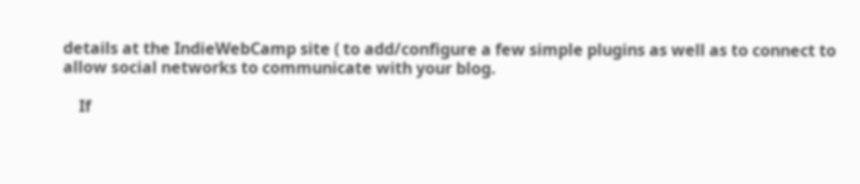details at the IndieWebCamp site ( to add/configure a few simple plugins as well as to connect to allow social networks to communicate with your blog.

    If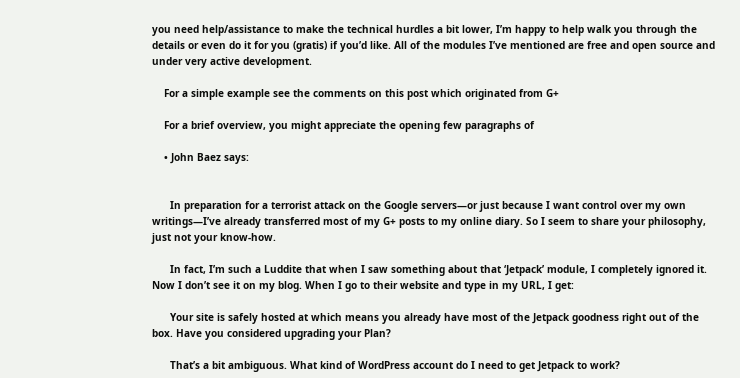you need help/assistance to make the technical hurdles a bit lower, I’m happy to help walk you through the details or even do it for you (gratis) if you’d like. All of the modules I’ve mentioned are free and open source and under very active development.

    For a simple example see the comments on this post which originated from G+

    For a brief overview, you might appreciate the opening few paragraphs of

    • John Baez says:


      In preparation for a terrorist attack on the Google servers—or just because I want control over my own writings—I’ve already transferred most of my G+ posts to my online diary. So I seem to share your philosophy, just not your know-how.

      In fact, I’m such a Luddite that when I saw something about that ‘Jetpack’ module, I completely ignored it. Now I don’t see it on my blog. When I go to their website and type in my URL, I get:

      Your site is safely hosted at which means you already have most of the Jetpack goodness right out of the box. Have you considered upgrading your Plan?

      That’s a bit ambiguous. What kind of WordPress account do I need to get Jetpack to work?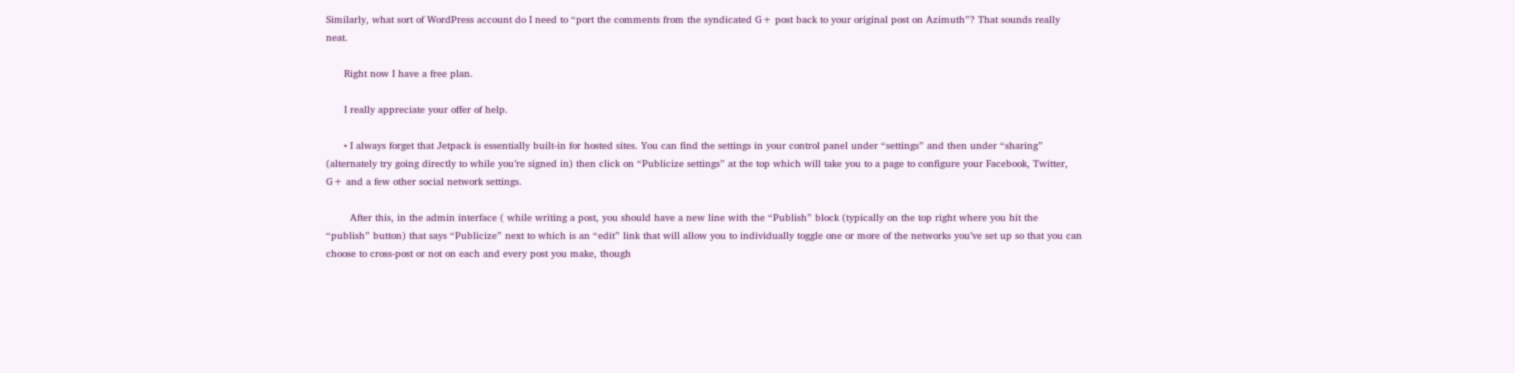Similarly, what sort of WordPress account do I need to “port the comments from the syndicated G+ post back to your original post on Azimuth”? That sounds really neat.

      Right now I have a free plan.

      I really appreciate your offer of help.

      • I always forget that Jetpack is essentially built-in for hosted sites. You can find the settings in your control panel under “settings” and then under “sharing” (alternately try going directly to while you’re signed in) then click on “Publicize settings” at the top which will take you to a page to configure your Facebook, Twitter, G+ and a few other social network settings.

        After this, in the admin interface ( while writing a post, you should have a new line with the “Publish” block (typically on the top right where you hit the “publish” button) that says “Publicize” next to which is an “edit” link that will allow you to individually toggle one or more of the networks you’ve set up so that you can choose to cross-post or not on each and every post you make, though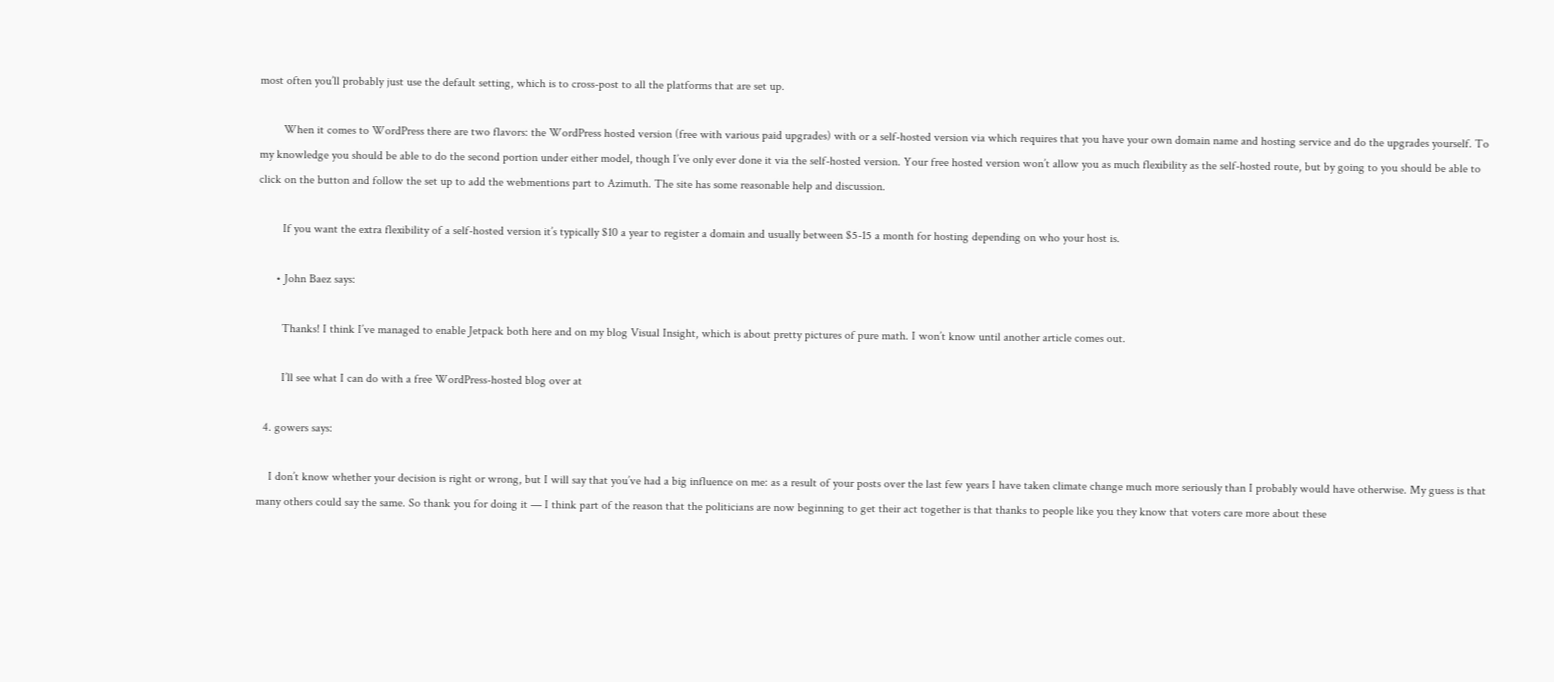most often you’ll probably just use the default setting, which is to cross-post to all the platforms that are set up.

        When it comes to WordPress there are two flavors: the WordPress hosted version (free with various paid upgrades) with or a self-hosted version via which requires that you have your own domain name and hosting service and do the upgrades yourself. To my knowledge you should be able to do the second portion under either model, though I’ve only ever done it via the self-hosted version. Your free hosted version won’t allow you as much flexibility as the self-hosted route, but by going to you should be able to click on the button and follow the set up to add the webmentions part to Azimuth. The site has some reasonable help and discussion.

        If you want the extra flexibility of a self-hosted version it’s typically $10 a year to register a domain and usually between $5-15 a month for hosting depending on who your host is.

      • John Baez says:

        Thanks! I think I’ve managed to enable Jetpack both here and on my blog Visual Insight, which is about pretty pictures of pure math. I won’t know until another article comes out.

        I’ll see what I can do with a free WordPress-hosted blog over at

  4. gowers says:

    I don’t know whether your decision is right or wrong, but I will say that you’ve had a big influence on me: as a result of your posts over the last few years I have taken climate change much more seriously than I probably would have otherwise. My guess is that many others could say the same. So thank you for doing it — I think part of the reason that the politicians are now beginning to get their act together is that thanks to people like you they know that voters care more about these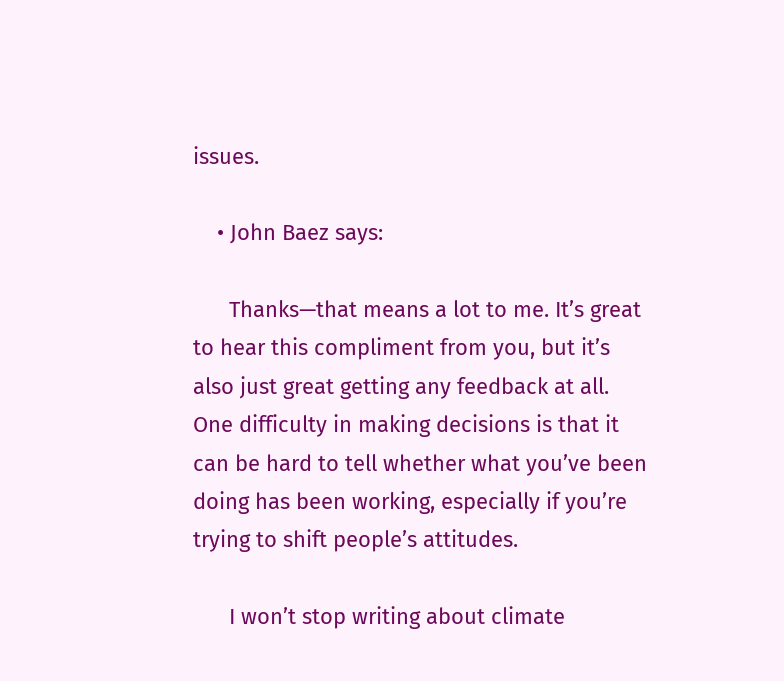issues.

    • John Baez says:

      Thanks—that means a lot to me. It’s great to hear this compliment from you, but it’s also just great getting any feedback at all. One difficulty in making decisions is that it can be hard to tell whether what you’ve been doing has been working, especially if you’re trying to shift people’s attitudes.

      I won’t stop writing about climate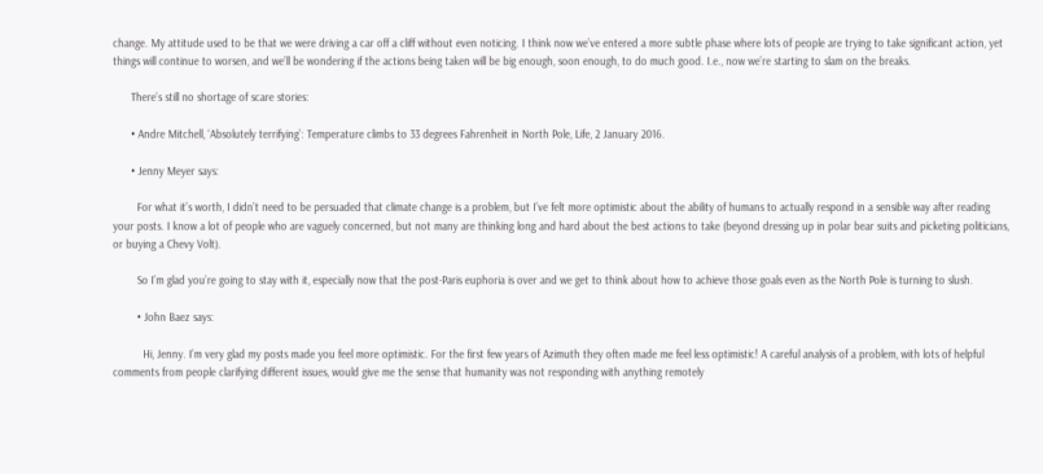change. My attitude used to be that we were driving a car off a cliff without even noticing. I think now we’ve entered a more subtle phase where lots of people are trying to take significant action, yet things will continue to worsen, and we’ll be wondering if the actions being taken will be big enough, soon enough, to do much good. I.e., now we’re starting to slam on the breaks.

      There’s still no shortage of scare stories:

      • Andre Mitchell, ‘Absolutely terrifying’: Temperature climbs to 33 degrees Fahrenheit in North Pole, Life, 2 January 2016.

      • Jenny Meyer says:

        For what it’s worth, I didn’t need to be persuaded that climate change is a problem, but I’ve felt more optimistic about the ability of humans to actually respond in a sensible way after reading your posts. I know a lot of people who are vaguely concerned, but not many are thinking long and hard about the best actions to take (beyond dressing up in polar bear suits and picketing politicians, or buying a Chevy Volt).

        So I’m glad you’re going to stay with it, especially now that the post-Paris euphoria is over and we get to think about how to achieve those goals even as the North Pole is turning to slush.

        • John Baez says:

          Hi, Jenny. I’m very glad my posts made you feel more optimistic. For the first few years of Azimuth they often made me feel less optimistic! A careful analysis of a problem, with lots of helpful comments from people clarifying different issues, would give me the sense that humanity was not responding with anything remotely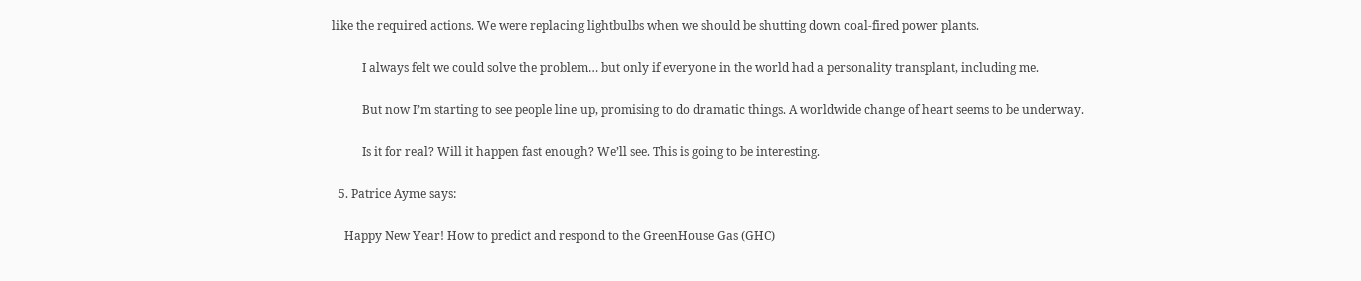like the required actions. We were replacing lightbulbs when we should be shutting down coal-fired power plants.

          I always felt we could solve the problem… but only if everyone in the world had a personality transplant, including me.

          But now I’m starting to see people line up, promising to do dramatic things. A worldwide change of heart seems to be underway.

          Is it for real? Will it happen fast enough? We’ll see. This is going to be interesting.

  5. Patrice Ayme says:

    Happy New Year! How to predict and respond to the GreenHouse Gas (GHC)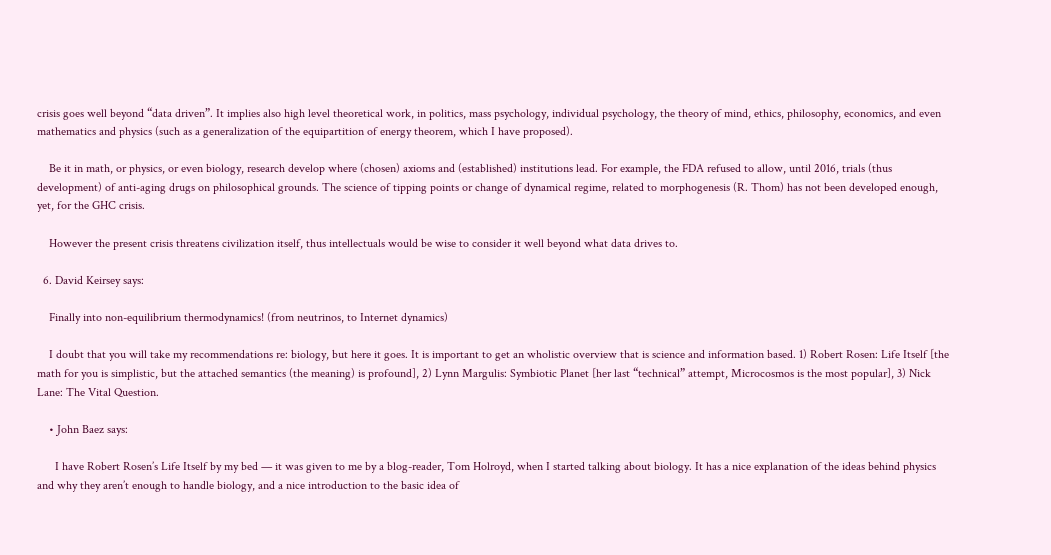crisis goes well beyond “data driven”. It implies also high level theoretical work, in politics, mass psychology, individual psychology, the theory of mind, ethics, philosophy, economics, and even mathematics and physics (such as a generalization of the equipartition of energy theorem, which I have proposed).

    Be it in math, or physics, or even biology, research develop where (chosen) axioms and (established) institutions lead. For example, the FDA refused to allow, until 2016, trials (thus development) of anti-aging drugs on philosophical grounds. The science of tipping points or change of dynamical regime, related to morphogenesis (R. Thom) has not been developed enough, yet, for the GHC crisis.

    However the present crisis threatens civilization itself, thus intellectuals would be wise to consider it well beyond what data drives to.

  6. David Keirsey says:

    Finally into non-equilibrium thermodynamics! (from neutrinos, to Internet dynamics)

    I doubt that you will take my recommendations re: biology, but here it goes. It is important to get an wholistic overview that is science and information based. 1) Robert Rosen: Life Itself [the math for you is simplistic, but the attached semantics (the meaning) is profound], 2) Lynn Margulis: Symbiotic Planet [her last “technical” attempt, Microcosmos is the most popular], 3) Nick Lane: The Vital Question.

    • John Baez says:

      I have Robert Rosen’s Life Itself by my bed — it was given to me by a blog-reader, Tom Holroyd, when I started talking about biology. It has a nice explanation of the ideas behind physics and why they aren’t enough to handle biology, and a nice introduction to the basic idea of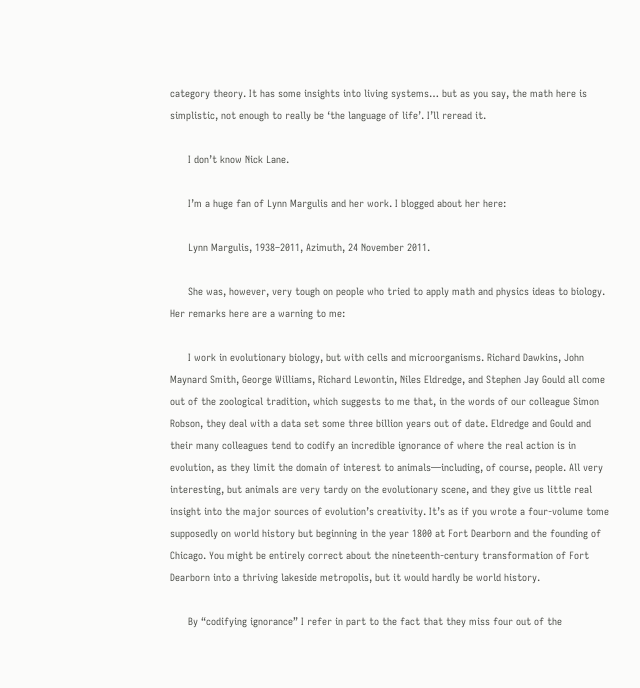category theory. It has some insights into living systems… but as you say, the math here is simplistic, not enough to really be ‘the language of life’. I’ll reread it.

      I don’t know Nick Lane.

      I’m a huge fan of Lynn Margulis and her work. I blogged about her here:

      Lynn Margulis, 1938–2011, Azimuth, 24 November 2011.

      She was, however, very tough on people who tried to apply math and physics ideas to biology. Her remarks here are a warning to me:

      I work in evolutionary biology, but with cells and microorganisms. Richard Dawkins, John Maynard Smith, George Williams, Richard Lewontin, Niles Eldredge, and Stephen Jay Gould all come out of the zoological tradition, which suggests to me that, in the words of our colleague Simon Robson, they deal with a data set some three billion years out of date. Eldredge and Gould and their many colleagues tend to codify an incredible ignorance of where the real action is in evolution, as they limit the domain of interest to animals—including, of course, people. All very interesting, but animals are very tardy on the evolutionary scene, and they give us little real insight into the major sources of evolution’s creativity. It’s as if you wrote a four-volume tome supposedly on world history but beginning in the year 1800 at Fort Dearborn and the founding of Chicago. You might be entirely correct about the nineteenth-century transformation of Fort Dearborn into a thriving lakeside metropolis, but it would hardly be world history.

      By “codifying ignorance” I refer in part to the fact that they miss four out of the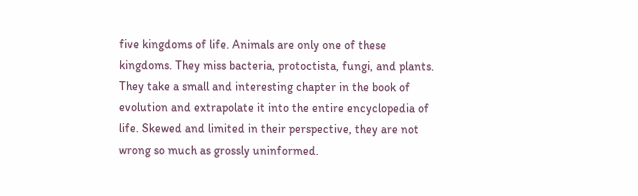five kingdoms of life. Animals are only one of these kingdoms. They miss bacteria, protoctista, fungi, and plants. They take a small and interesting chapter in the book of evolution and extrapolate it into the entire encyclopedia of life. Skewed and limited in their perspective, they are not wrong so much as grossly uninformed.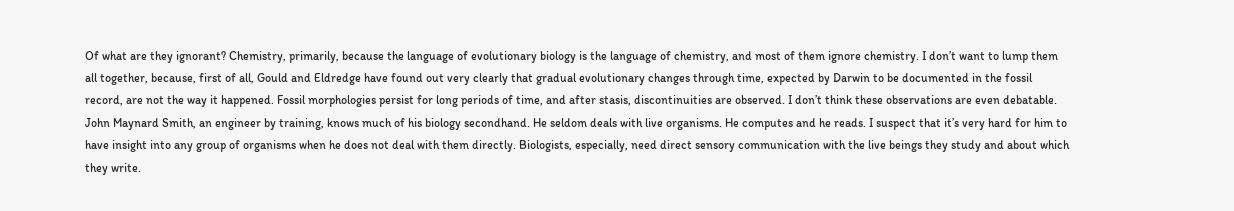Of what are they ignorant? Chemistry, primarily, because the language of evolutionary biology is the language of chemistry, and most of them ignore chemistry. I don’t want to lump them all together, because, first of all, Gould and Eldredge have found out very clearly that gradual evolutionary changes through time, expected by Darwin to be documented in the fossil record, are not the way it happened. Fossil morphologies persist for long periods of time, and after stasis, discontinuities are observed. I don’t think these observations are even debatable. John Maynard Smith, an engineer by training, knows much of his biology secondhand. He seldom deals with live organisms. He computes and he reads. I suspect that it’s very hard for him to have insight into any group of organisms when he does not deal with them directly. Biologists, especially, need direct sensory communication with the live beings they study and about which they write.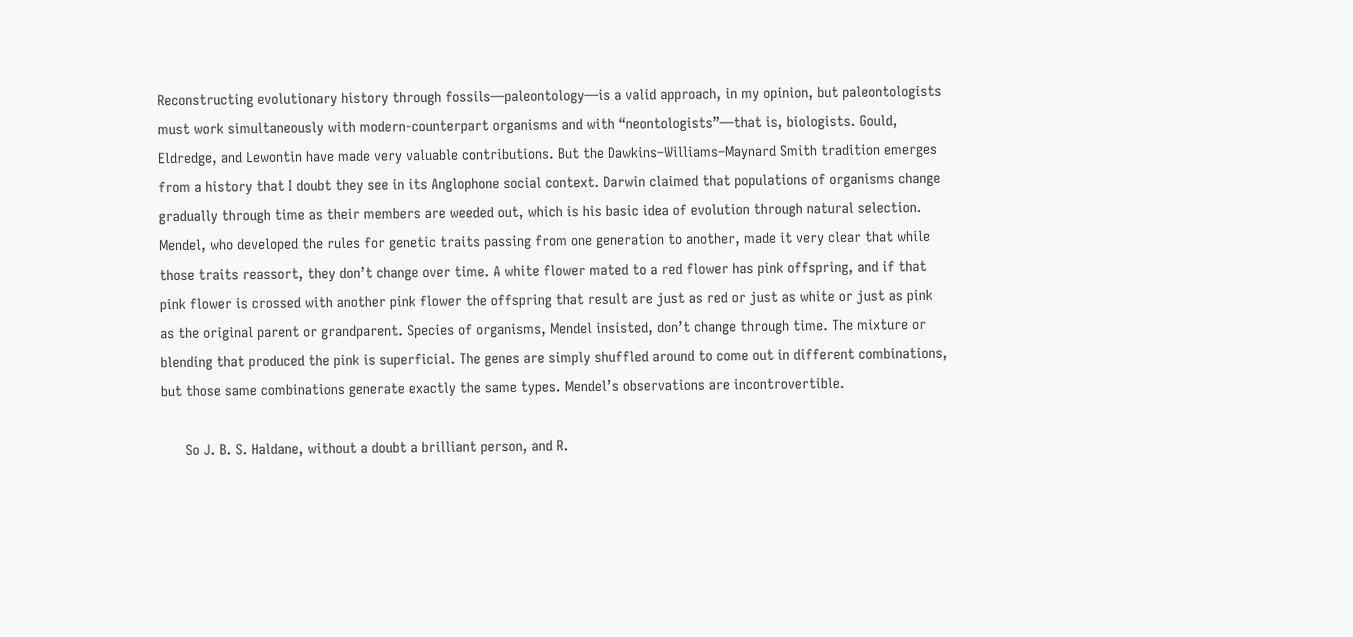Reconstructing evolutionary history through fossils—paleontology—is a valid approach, in my opinion, but paleontologists must work simultaneously with modern-counterpart organisms and with “neontologists”—that is, biologists. Gould, Eldredge, and Lewontin have made very valuable contributions. But the Dawkins–Williams–Maynard Smith tradition emerges from a history that I doubt they see in its Anglophone social context. Darwin claimed that populations of organisms change gradually through time as their members are weeded out, which is his basic idea of evolution through natural selection. Mendel, who developed the rules for genetic traits passing from one generation to another, made it very clear that while those traits reassort, they don’t change over time. A white flower mated to a red flower has pink offspring, and if that pink flower is crossed with another pink flower the offspring that result are just as red or just as white or just as pink as the original parent or grandparent. Species of organisms, Mendel insisted, don’t change through time. The mixture or blending that produced the pink is superficial. The genes are simply shuffled around to come out in different combinations, but those same combinations generate exactly the same types. Mendel’s observations are incontrovertible.

      So J. B. S. Haldane, without a doubt a brilliant person, and R.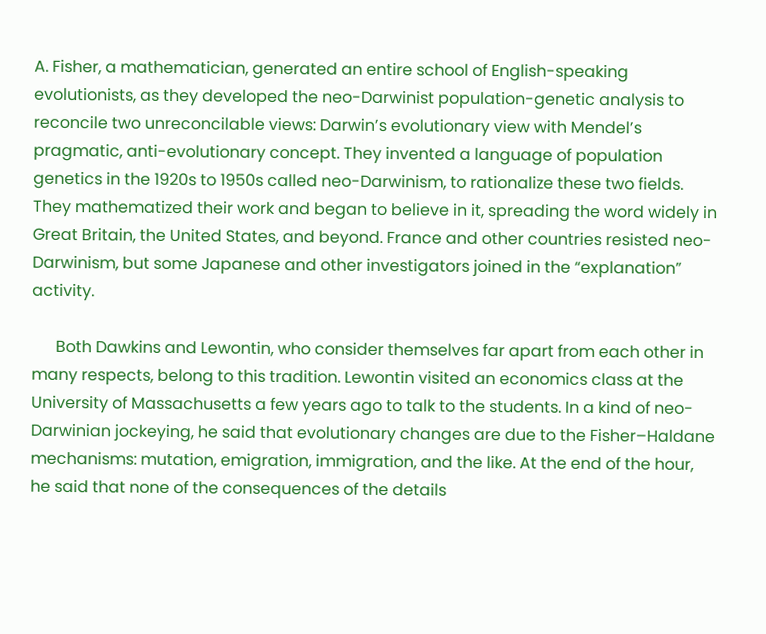A. Fisher, a mathematician, generated an entire school of English-speaking evolutionists, as they developed the neo-Darwinist population-genetic analysis to reconcile two unreconcilable views: Darwin’s evolutionary view with Mendel’s pragmatic, anti-evolutionary concept. They invented a language of population genetics in the 1920s to 1950s called neo-Darwinism, to rationalize these two fields. They mathematized their work and began to believe in it, spreading the word widely in Great Britain, the United States, and beyond. France and other countries resisted neo-Darwinism, but some Japanese and other investigators joined in the “explanation” activity.

      Both Dawkins and Lewontin, who consider themselves far apart from each other in many respects, belong to this tradition. Lewontin visited an economics class at the University of Massachusetts a few years ago to talk to the students. In a kind of neo-Darwinian jockeying, he said that evolutionary changes are due to the Fisher–Haldane mechanisms: mutation, emigration, immigration, and the like. At the end of the hour, he said that none of the consequences of the details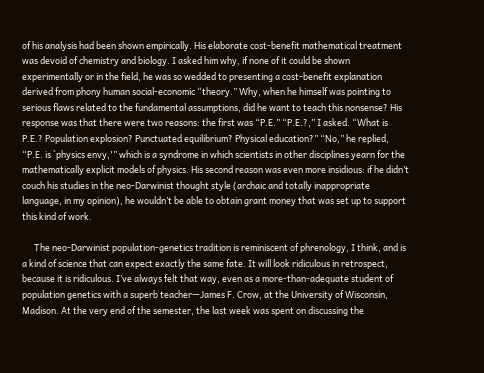of his analysis had been shown empirically. His elaborate cost-benefit mathematical treatment was devoid of chemistry and biology. I asked him why, if none of it could be shown experimentally or in the field, he was so wedded to presenting a cost-benefit explanation derived from phony human social-economic “theory.” Why, when he himself was pointing to serious flaws related to the fundamental assumptions, did he want to teach this nonsense? His response was that there were two reasons: the first was “P.E.” “P.E.?,” I asked. “What is P.E.? Population explosion? Punctuated equilibrium? Physical education?” “No,” he replied, “P.E. is `physics envy,'” which is a syndrome in which scientists in other disciplines yearn for the mathematically explicit models of physics. His second reason was even more insidious: if he didn’t couch his studies in the neo-Darwinist thought style (archaic and totally inappropriate language, in my opinion), he wouldn’t be able to obtain grant money that was set up to support this kind of work.

      The neo-Darwinist population-genetics tradition is reminiscent of phrenology, I think, and is a kind of science that can expect exactly the same fate. It will look ridiculous in retrospect, because it is ridiculous. I’ve always felt that way, even as a more-than-adequate student of population genetics with a superb teacher—James F. Crow, at the University of Wisconsin, Madison. At the very end of the semester, the last week was spent on discussing the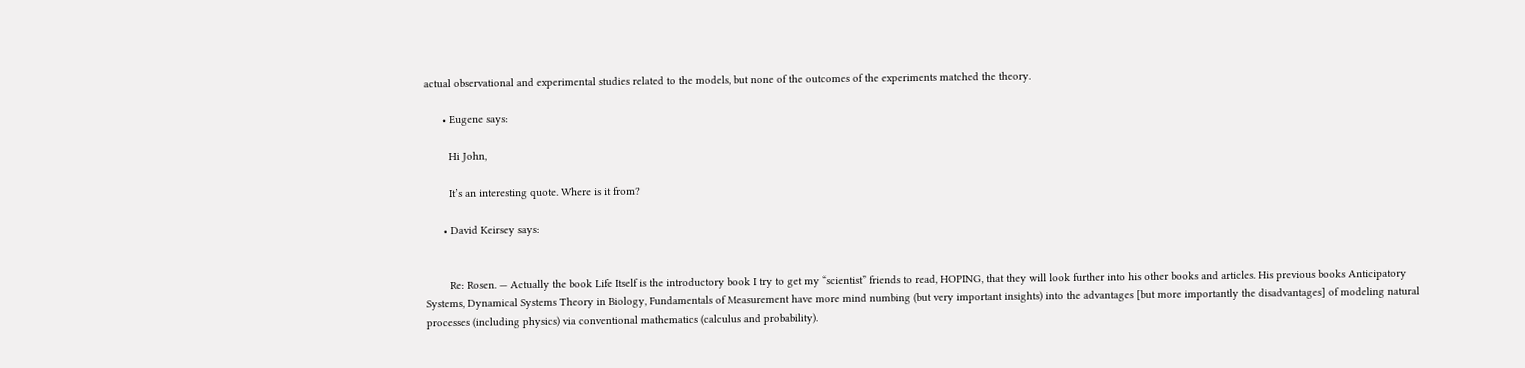actual observational and experimental studies related to the models, but none of the outcomes of the experiments matched the theory.

      • Eugene says:

        Hi John,

        It’s an interesting quote. Where is it from?

      • David Keirsey says:


        Re: Rosen. — Actually the book Life Itself is the introductory book I try to get my “scientist” friends to read, HOPING, that they will look further into his other books and articles. His previous books Anticipatory Systems, Dynamical Systems Theory in Biology, Fundamentals of Measurement have more mind numbing (but very important insights) into the advantages [but more importantly the disadvantages] of modeling natural processes (including physics) via conventional mathematics (calculus and probability).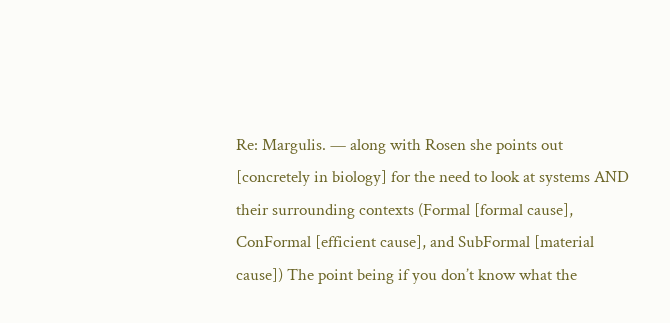Re: Margulis. — along with Rosen she points out [concretely in biology] for the need to look at systems AND their surrounding contexts (Formal [formal cause], ConFormal [efficient cause], and SubFormal [material cause]) The point being if you don’t know what the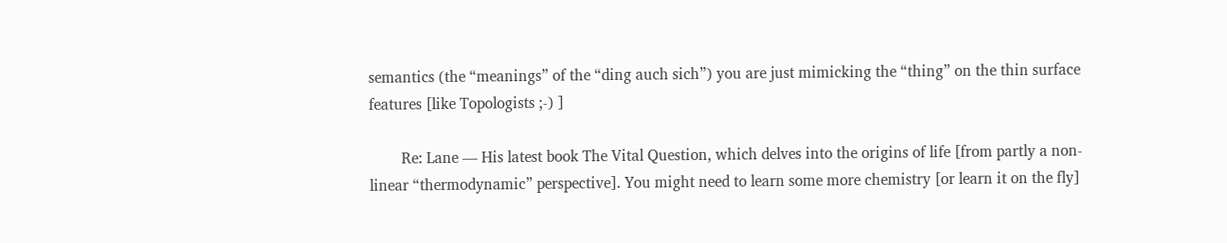semantics (the “meanings” of the “ding auch sich”) you are just mimicking the “thing” on the thin surface features [like Topologists ;-) ]

        Re: Lane — His latest book The Vital Question, which delves into the origins of life [from partly a non-linear “thermodynamic” perspective]. You might need to learn some more chemistry [or learn it on the fly]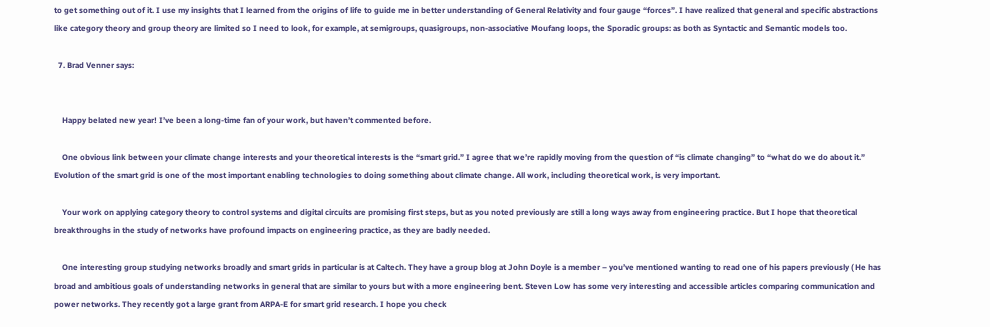to get something out of it. I use my insights that I learned from the origins of life to guide me in better understanding of General Relativity and four gauge “forces”. I have realized that general and specific abstractions like category theory and group theory are limited so I need to look, for example, at semigroups, quasigroups, non-associative Moufang loops, the Sporadic groups: as both as Syntactic and Semantic models too.

  7. Brad Venner says:


    Happy belated new year! I’ve been a long-time fan of your work, but haven’t commented before.

    One obvious link between your climate change interests and your theoretical interests is the “smart grid.” I agree that we’re rapidly moving from the question of “is climate changing” to “what do we do about it.” Evolution of the smart grid is one of the most important enabling technologies to doing something about climate change. All work, including theoretical work, is very important.

    Your work on applying category theory to control systems and digital circuits are promising first steps, but as you noted previously are still a long ways away from engineering practice. But I hope that theoretical breakthroughs in the study of networks have profound impacts on engineering practice, as they are badly needed.

    One interesting group studying networks broadly and smart grids in particular is at Caltech. They have a group blog at John Doyle is a member – you’ve mentioned wanting to read one of his papers previously ( He has broad and ambitious goals of understanding networks in general that are similar to yours but with a more engineering bent. Steven Low has some very interesting and accessible articles comparing communication and power networks. They recently got a large grant from ARPA-E for smart grid research. I hope you check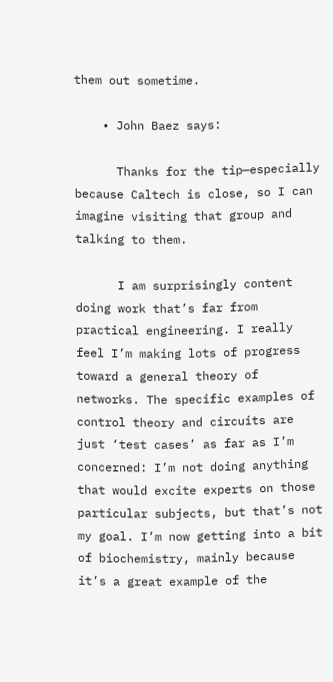them out sometime.

    • John Baez says:

      Thanks for the tip—especially because Caltech is close, so I can imagine visiting that group and talking to them.

      I am surprisingly content doing work that’s far from practical engineering. I really feel I’m making lots of progress toward a general theory of networks. The specific examples of control theory and circuits are just ‘test cases’ as far as I’m concerned: I’m not doing anything that would excite experts on those particular subjects, but that’s not my goal. I’m now getting into a bit of biochemistry, mainly because it’s a great example of the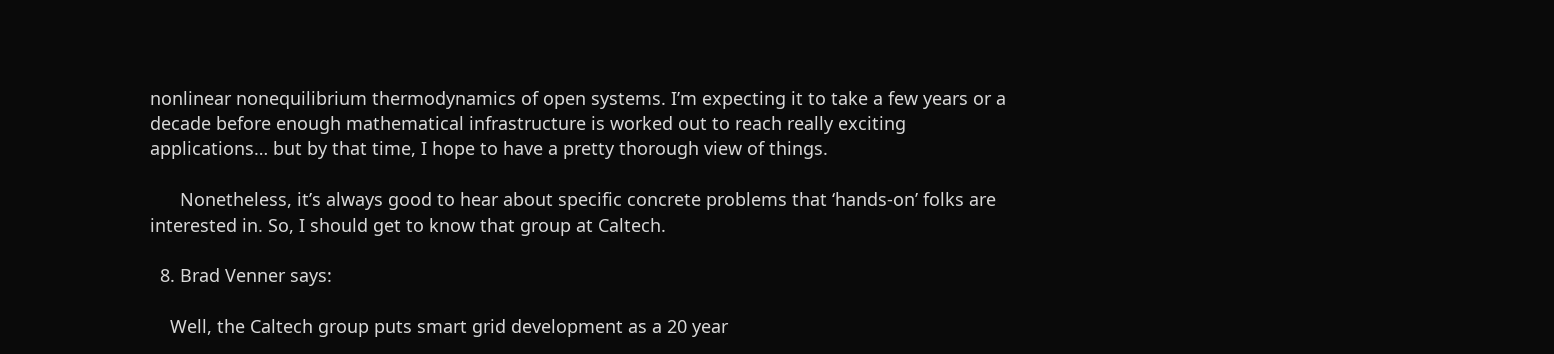nonlinear nonequilibrium thermodynamics of open systems. I’m expecting it to take a few years or a decade before enough mathematical infrastructure is worked out to reach really exciting applications… but by that time, I hope to have a pretty thorough view of things.

      Nonetheless, it’s always good to hear about specific concrete problems that ‘hands-on’ folks are interested in. So, I should get to know that group at Caltech.

  8. Brad Venner says:

    Well, the Caltech group puts smart grid development as a 20 year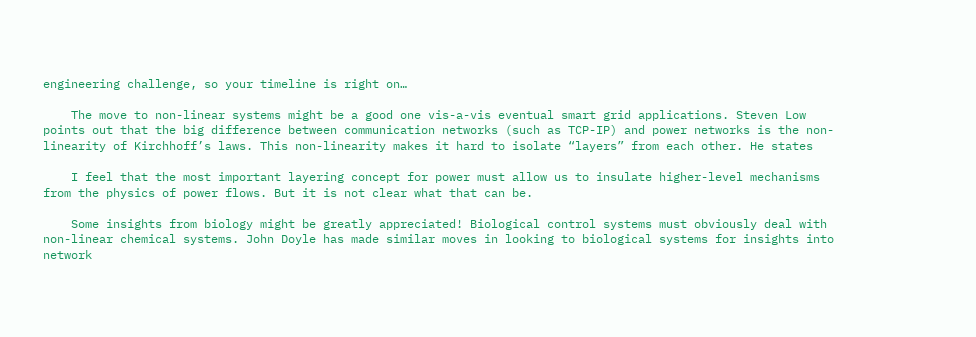engineering challenge, so your timeline is right on…

    The move to non-linear systems might be a good one vis-a-vis eventual smart grid applications. Steven Low points out that the big difference between communication networks (such as TCP-IP) and power networks is the non-linearity of Kirchhoff’s laws. This non-linearity makes it hard to isolate “layers” from each other. He states

    I feel that the most important layering concept for power must allow us to insulate higher-level mechanisms from the physics of power flows. But it is not clear what that can be.

    Some insights from biology might be greatly appreciated! Biological control systems must obviously deal with non-linear chemical systems. John Doyle has made similar moves in looking to biological systems for insights into network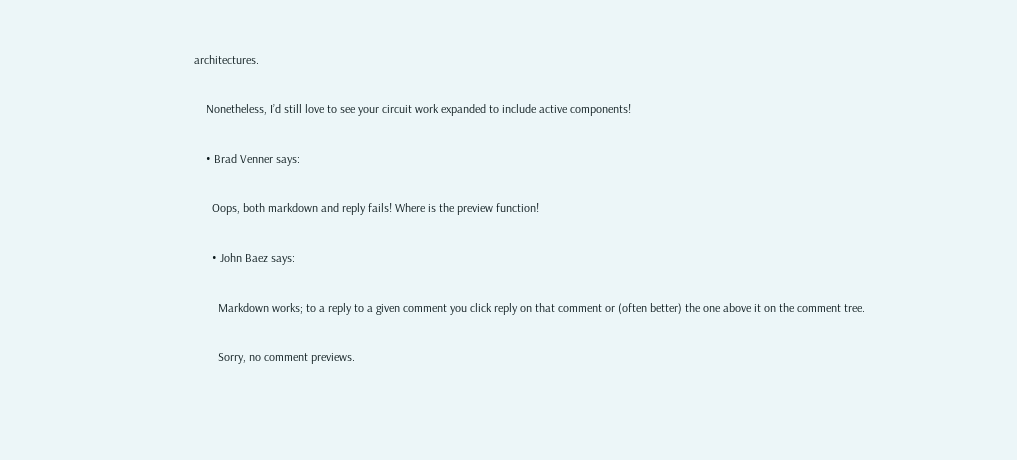architectures.

    Nonetheless, I’d still love to see your circuit work expanded to include active components!

    • Brad Venner says:

      Oops, both markdown and reply fails! Where is the preview function!

      • John Baez says:

        Markdown works; to a reply to a given comment you click reply on that comment or (often better) the one above it on the comment tree.

        Sorry, no comment previews.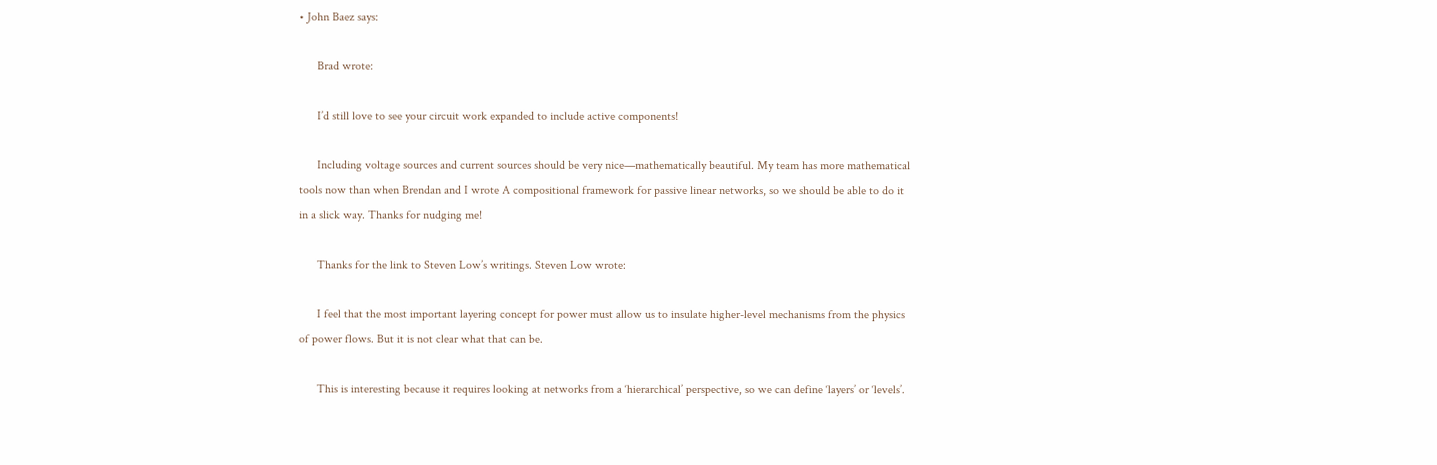• John Baez says:

      Brad wrote:

      I’d still love to see your circuit work expanded to include active components!

      Including voltage sources and current sources should be very nice—mathematically beautiful. My team has more mathematical tools now than when Brendan and I wrote A compositional framework for passive linear networks, so we should be able to do it in a slick way. Thanks for nudging me!

      Thanks for the link to Steven Low’s writings. Steven Low wrote:

      I feel that the most important layering concept for power must allow us to insulate higher-level mechanisms from the physics of power flows. But it is not clear what that can be.

      This is interesting because it requires looking at networks from a ‘hierarchical’ perspective, so we can define ‘layers’ or ‘levels’.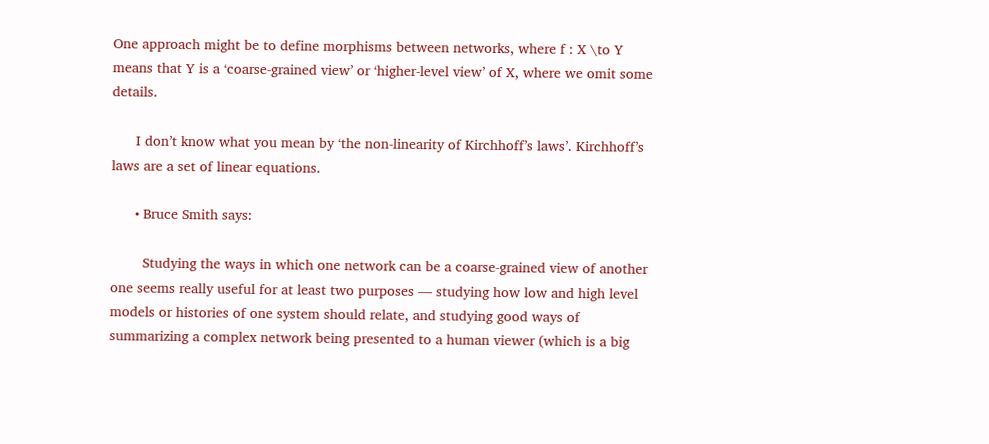One approach might be to define morphisms between networks, where f : X \to Y means that Y is a ‘coarse-grained view’ or ‘higher-level view’ of X, where we omit some details.

      I don’t know what you mean by ‘the non-linearity of Kirchhoff’s laws’. Kirchhoff’s laws are a set of linear equations.

      • Bruce Smith says:

        Studying the ways in which one network can be a coarse-grained view of another one seems really useful for at least two purposes — studying how low and high level models or histories of one system should relate, and studying good ways of summarizing a complex network being presented to a human viewer (which is a big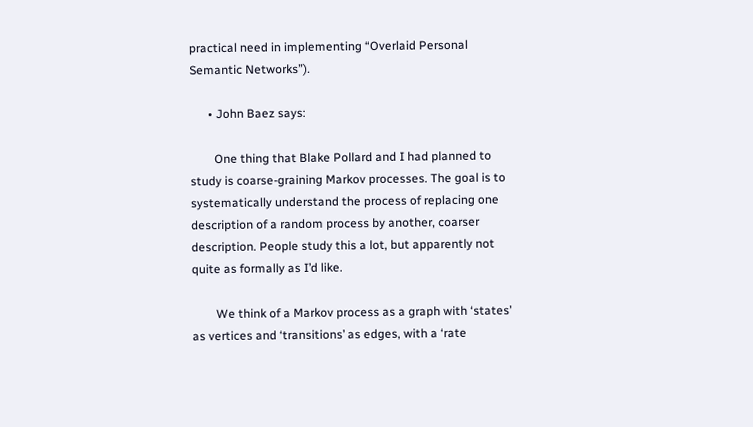practical need in implementing “Overlaid Personal Semantic Networks”).

      • John Baez says:

        One thing that Blake Pollard and I had planned to study is coarse-graining Markov processes. The goal is to systematically understand the process of replacing one description of a random process by another, coarser description. People study this a lot, but apparently not quite as formally as I’d like.

        We think of a Markov process as a graph with ‘states’ as vertices and ‘transitions’ as edges, with a ‘rate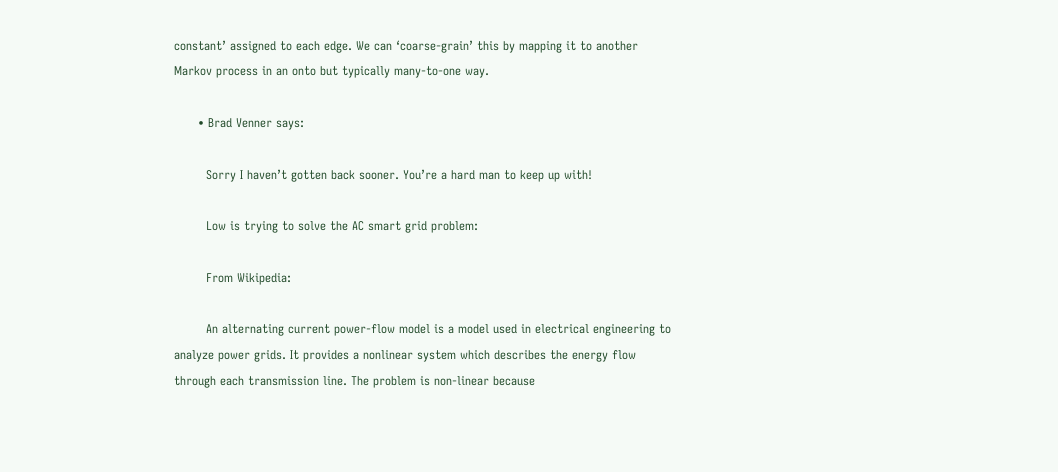constant’ assigned to each edge. We can ‘coarse-grain’ this by mapping it to another Markov process in an onto but typically many-to-one way.

      • Brad Venner says:

        Sorry I haven’t gotten back sooner. You’re a hard man to keep up with!

        Low is trying to solve the AC smart grid problem:

        From Wikipedia:

        An alternating current power-flow model is a model used in electrical engineering to analyze power grids. It provides a nonlinear system which describes the energy flow through each transmission line. The problem is non-linear because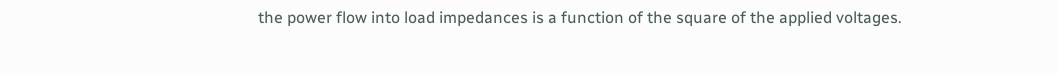the power flow into load impedances is a function of the square of the applied voltages.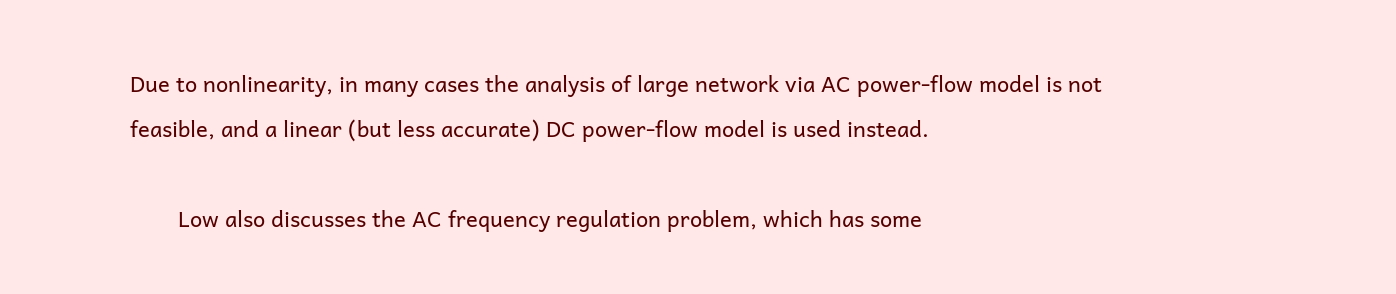Due to nonlinearity, in many cases the analysis of large network via AC power-flow model is not feasible, and a linear (but less accurate) DC power-flow model is used instead.

        Low also discusses the AC frequency regulation problem, which has some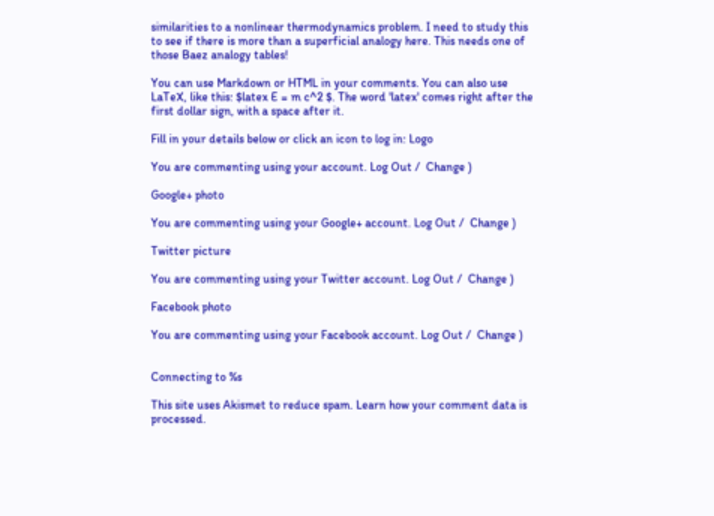similarities to a nonlinear thermodynamics problem. I need to study this to see if there is more than a superficial analogy here. This needs one of those Baez analogy tables!

You can use Markdown or HTML in your comments. You can also use LaTeX, like this: $latex E = m c^2 $. The word 'latex' comes right after the first dollar sign, with a space after it.

Fill in your details below or click an icon to log in: Logo

You are commenting using your account. Log Out /  Change )

Google+ photo

You are commenting using your Google+ account. Log Out /  Change )

Twitter picture

You are commenting using your Twitter account. Log Out /  Change )

Facebook photo

You are commenting using your Facebook account. Log Out /  Change )


Connecting to %s

This site uses Akismet to reduce spam. Learn how your comment data is processed.